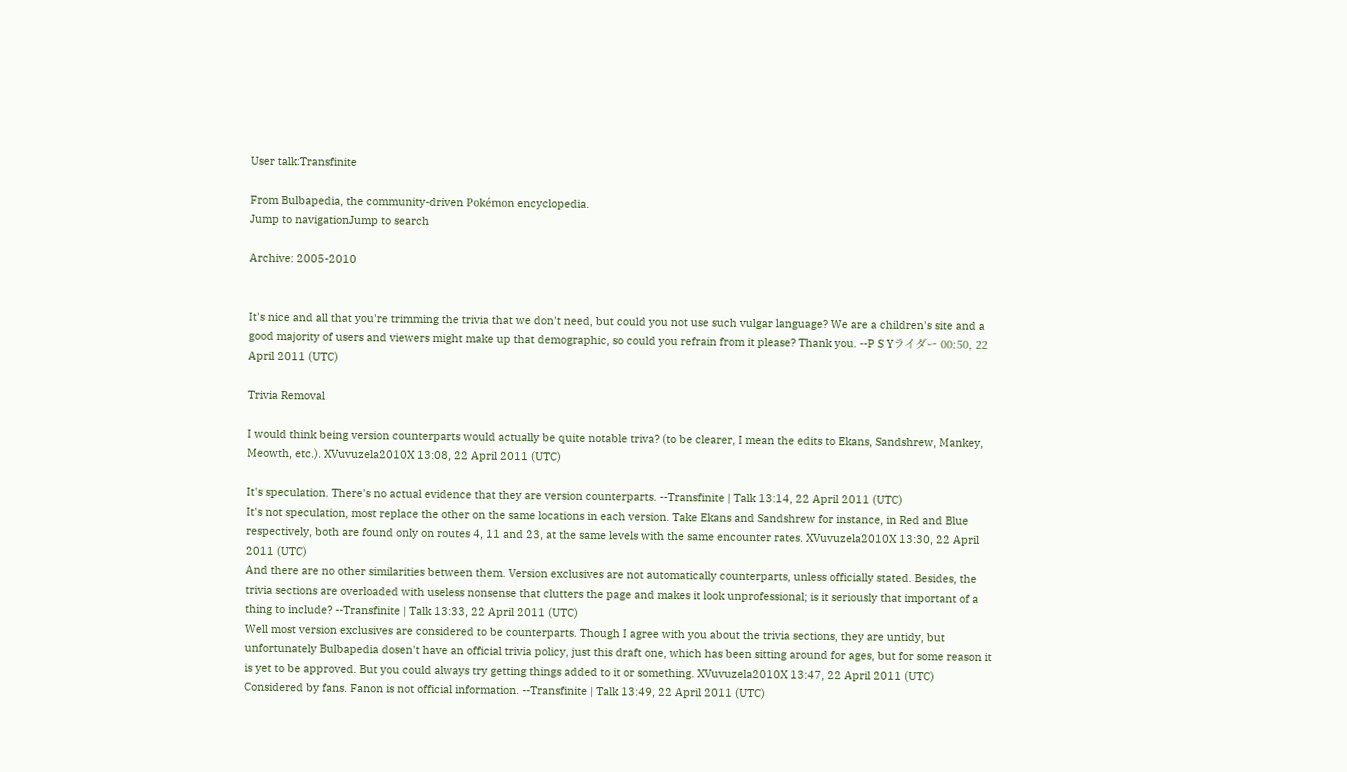User talk:Transfinite

From Bulbapedia, the community-driven Pokémon encyclopedia.
Jump to navigationJump to search

Archive: 2005-2010


It's nice and all that you're trimming the trivia that we don't need, but could you not use such vulgar language? We are a children's site and a good majority of users and viewers might make up that demographic, so could you refrain from it please? Thank you. --P S Yライダー 00:50, 22 April 2011 (UTC)

Trivia Removal

I would think being version counterparts would actually be quite notable triva? (to be clearer, I mean the edits to Ekans, Sandshrew, Mankey, Meowth, etc.). XVuvuzela2010X 13:08, 22 April 2011 (UTC)

It's speculation. There's no actual evidence that they are version counterparts. --Transfinite | Talk 13:14, 22 April 2011 (UTC)
It's not speculation, most replace the other on the same locations in each version. Take Ekans and Sandshrew for instance, in Red and Blue respectively, both are found only on routes 4, 11 and 23, at the same levels with the same encounter rates. XVuvuzela2010X 13:30, 22 April 2011 (UTC)
And there are no other similarities between them. Version exclusives are not automatically counterparts, unless officially stated. Besides, the trivia sections are overloaded with useless nonsense that clutters the page and makes it look unprofessional; is it seriously that important of a thing to include? --Transfinite | Talk 13:33, 22 April 2011 (UTC)
Well most version exclusives are considered to be counterparts. Though I agree with you about the trivia sections, they are untidy, but unfortunately Bulbapedia dosen't have an official trivia policy, just this draft one, which has been sitting around for ages, but for some reason it is yet to be approved. But you could always try getting things added to it or something. XVuvuzela2010X 13:47, 22 April 2011 (UTC)
Considered by fans. Fanon is not official information. --Transfinite | Talk 13:49, 22 April 2011 (UTC)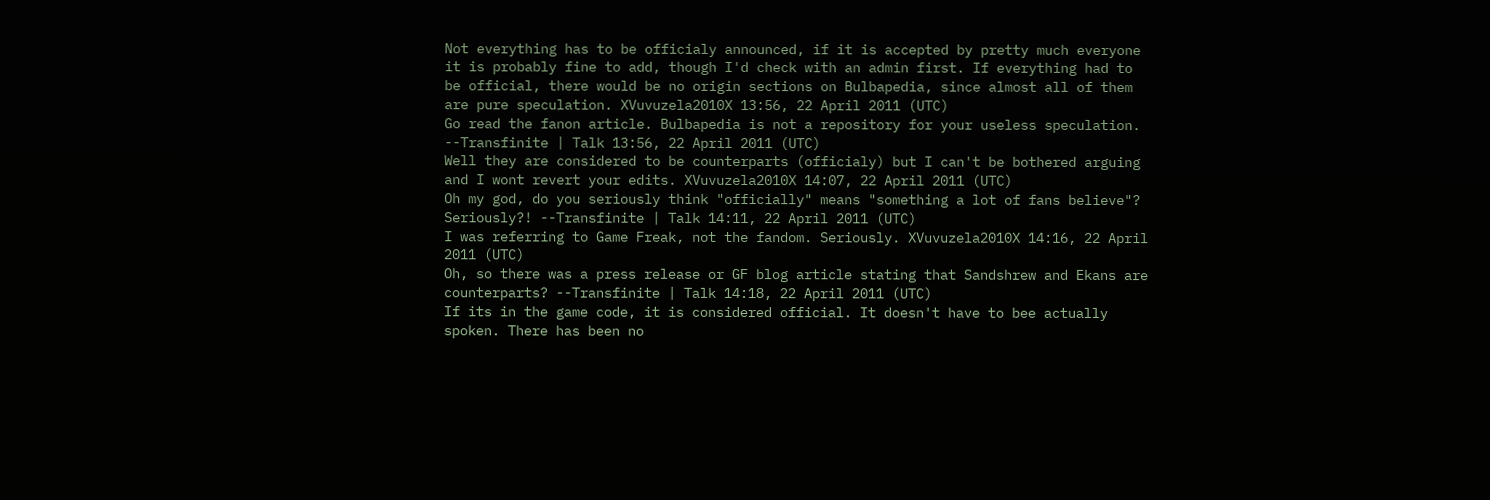Not everything has to be officialy announced, if it is accepted by pretty much everyone it is probably fine to add, though I'd check with an admin first. If everything had to be official, there would be no origin sections on Bulbapedia, since almost all of them are pure speculation. XVuvuzela2010X 13:56, 22 April 2011 (UTC)
Go read the fanon article. Bulbapedia is not a repository for your useless speculation. --Transfinite | Talk 13:56, 22 April 2011 (UTC)
Well they are considered to be counterparts (officialy) but I can't be bothered arguing and I wont revert your edits. XVuvuzela2010X 14:07, 22 April 2011 (UTC)
Oh my god, do you seriously think "officially" means "something a lot of fans believe"? Seriously?! --Transfinite | Talk 14:11, 22 April 2011 (UTC)
I was referring to Game Freak, not the fandom. Seriously. XVuvuzela2010X 14:16, 22 April 2011 (UTC)
Oh, so there was a press release or GF blog article stating that Sandshrew and Ekans are counterparts? --Transfinite | Talk 14:18, 22 April 2011 (UTC)
If its in the game code, it is considered official. It doesn't have to bee actually spoken. There has been no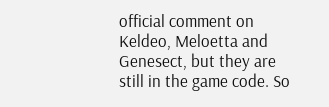official comment on Keldeo, Meloetta and Genesect, but they are still in the game code. So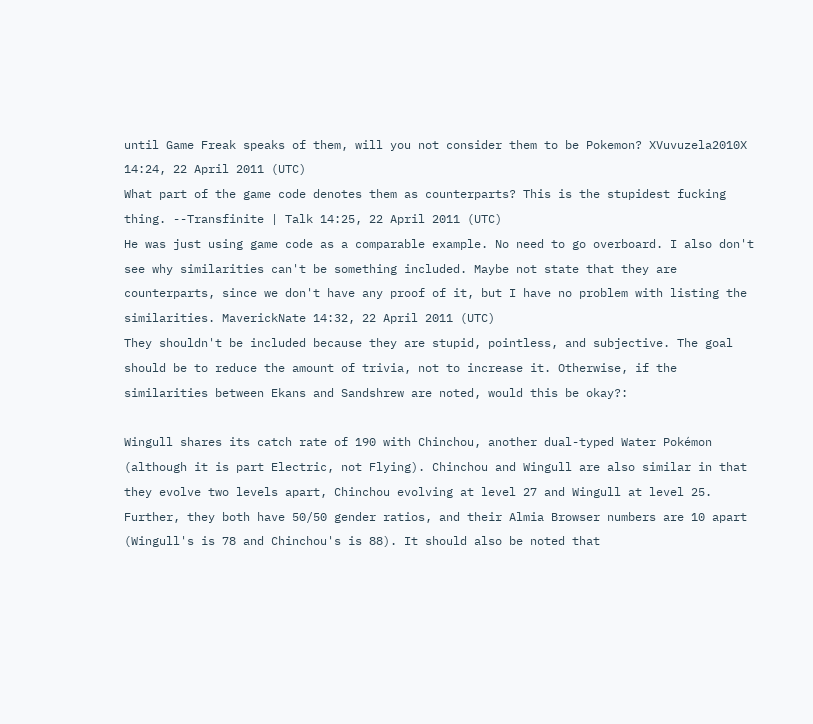until Game Freak speaks of them, will you not consider them to be Pokemon? XVuvuzela2010X 14:24, 22 April 2011 (UTC)
What part of the game code denotes them as counterparts? This is the stupidest fucking thing. --Transfinite | Talk 14:25, 22 April 2011 (UTC)
He was just using game code as a comparable example. No need to go overboard. I also don't see why similarities can't be something included. Maybe not state that they are counterparts, since we don't have any proof of it, but I have no problem with listing the similarities. MaverickNate 14:32, 22 April 2011 (UTC)
They shouldn't be included because they are stupid, pointless, and subjective. The goal should be to reduce the amount of trivia, not to increase it. Otherwise, if the similarities between Ekans and Sandshrew are noted, would this be okay?:

Wingull shares its catch rate of 190 with Chinchou, another dual-typed Water Pokémon (although it is part Electric, not Flying). Chinchou and Wingull are also similar in that they evolve two levels apart, Chinchou evolving at level 27 and Wingull at level 25. Further, they both have 50/50 gender ratios, and their Almia Browser numbers are 10 apart (Wingull's is 78 and Chinchou's is 88). It should also be noted that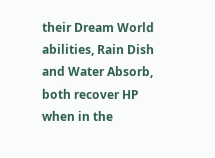their Dream World abilities, Rain Dish and Water Absorb, both recover HP when in the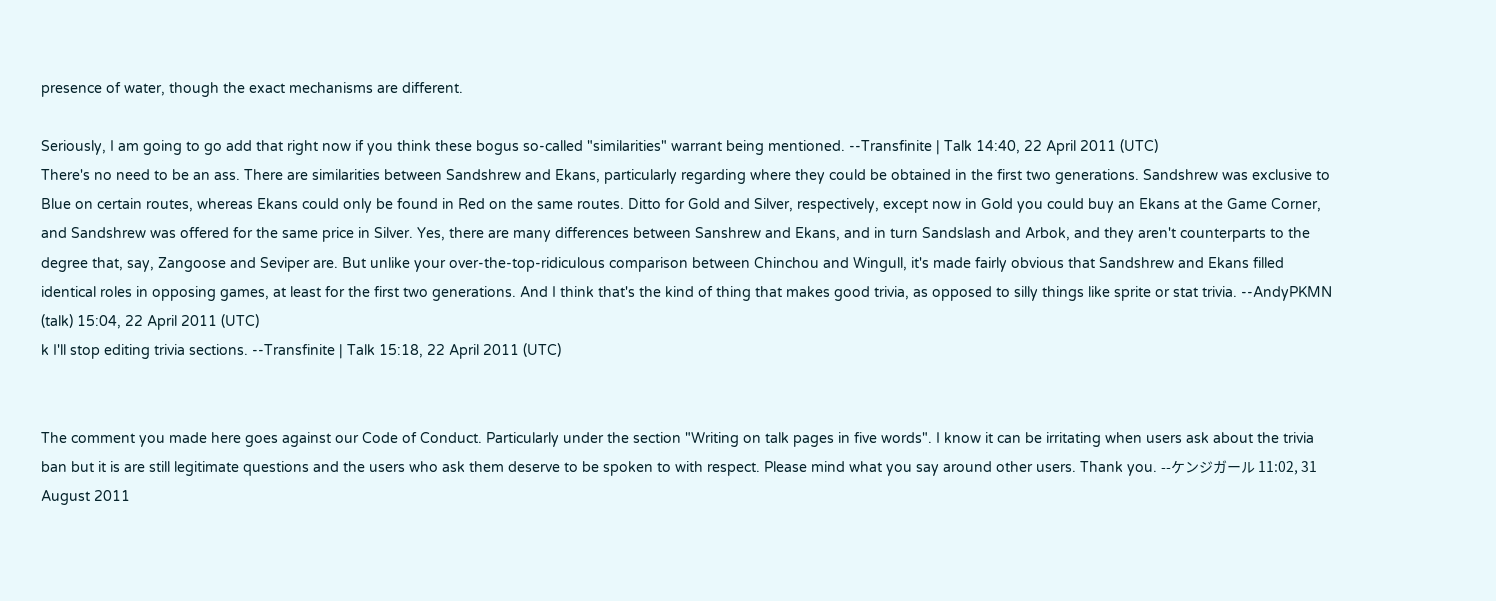presence of water, though the exact mechanisms are different.

Seriously, I am going to go add that right now if you think these bogus so-called "similarities" warrant being mentioned. --Transfinite | Talk 14:40, 22 April 2011 (UTC)
There's no need to be an ass. There are similarities between Sandshrew and Ekans, particularly regarding where they could be obtained in the first two generations. Sandshrew was exclusive to Blue on certain routes, whereas Ekans could only be found in Red on the same routes. Ditto for Gold and Silver, respectively, except now in Gold you could buy an Ekans at the Game Corner, and Sandshrew was offered for the same price in Silver. Yes, there are many differences between Sanshrew and Ekans, and in turn Sandslash and Arbok, and they aren't counterparts to the degree that, say, Zangoose and Seviper are. But unlike your over-the-top-ridiculous comparison between Chinchou and Wingull, it's made fairly obvious that Sandshrew and Ekans filled identical roles in opposing games, at least for the first two generations. And I think that's the kind of thing that makes good trivia, as opposed to silly things like sprite or stat trivia. --AndyPKMN (talk) 15:04, 22 April 2011 (UTC)
k I'll stop editing trivia sections. --Transfinite | Talk 15:18, 22 April 2011 (UTC)


The comment you made here goes against our Code of Conduct. Particularly under the section "Writing on talk pages in five words". I know it can be irritating when users ask about the trivia ban but it is are still legitimate questions and the users who ask them deserve to be spoken to with respect. Please mind what you say around other users. Thank you. --ケンジガール 11:02, 31 August 2011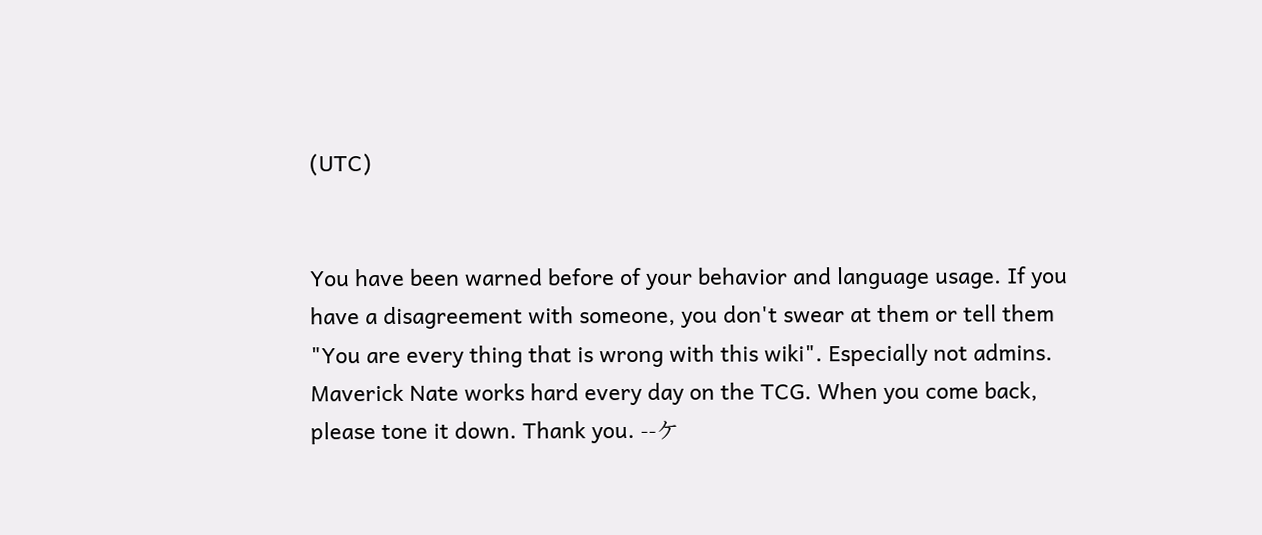(UTC)


You have been warned before of your behavior and language usage. If you have a disagreement with someone, you don't swear at them or tell them "You are every thing that is wrong with this wiki". Especially not admins. Maverick Nate works hard every day on the TCG. When you come back, please tone it down. Thank you. --ケ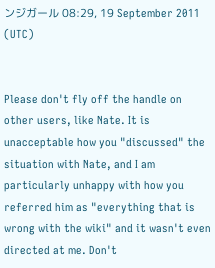ンジガール 08:29, 19 September 2011 (UTC)


Please don't fly off the handle on other users, like Nate. It is unacceptable how you "discussed" the situation with Nate, and I am particularly unhappy with how you referred him as "everything that is wrong with the wiki" and it wasn't even directed at me. Don't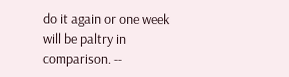do it again or one week will be paltry in comparison. --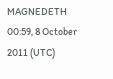MAGNEDETH 00:59, 8 October 2011 (UTC)